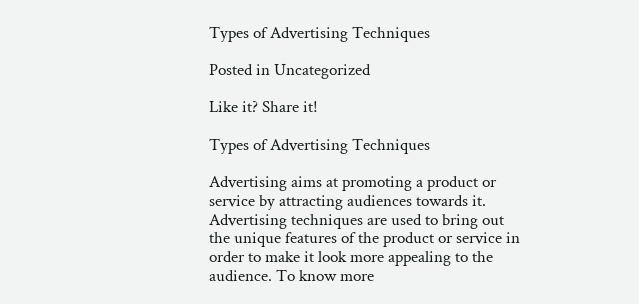Types of Advertising Techniques

Posted in Uncategorized

Like it? Share it!

Types of Advertising Techniques

Advertising aims at promoting a product or service by attracting audiences towards it. Advertising techniques are used to bring out the unique features of the product or service in order to make it look more appealing to the audience. To know more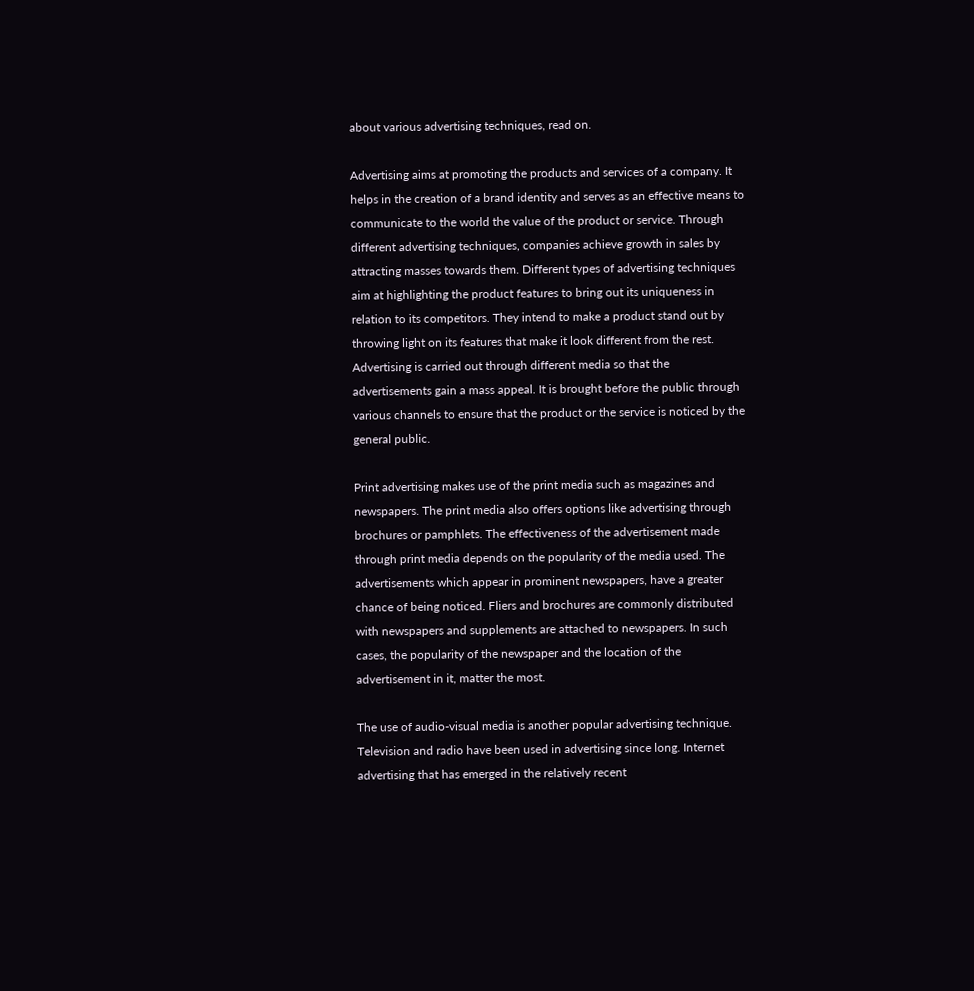about various advertising techniques, read on.

Advertising aims at promoting the products and services of a company. It helps in the creation of a brand identity and serves as an effective means to communicate to the world the value of the product or service. Through different advertising techniques, companies achieve growth in sales by attracting masses towards them. Different types of advertising techniques aim at highlighting the product features to bring out its uniqueness in relation to its competitors. They intend to make a product stand out by throwing light on its features that make it look different from the rest. Advertising is carried out through different media so that the advertisements gain a mass appeal. It is brought before the public through various channels to ensure that the product or the service is noticed by the general public.

Print advertising makes use of the print media such as magazines and newspapers. The print media also offers options like advertising through brochures or pamphlets. The effectiveness of the advertisement made through print media depends on the popularity of the media used. The advertisements which appear in prominent newspapers, have a greater chance of being noticed. Fliers and brochures are commonly distributed with newspapers and supplements are attached to newspapers. In such cases, the popularity of the newspaper and the location of the advertisement in it, matter the most.

The use of audio-visual media is another popular advertising technique. Television and radio have been used in advertising since long. Internet advertising that has emerged in the relatively recent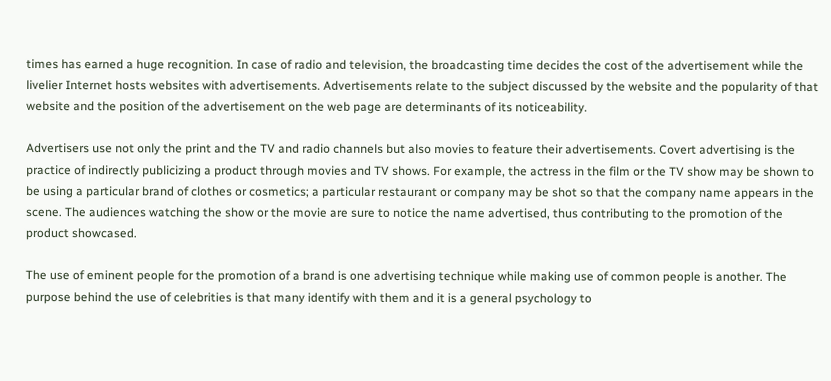times has earned a huge recognition. In case of radio and television, the broadcasting time decides the cost of the advertisement while the livelier Internet hosts websites with advertisements. Advertisements relate to the subject discussed by the website and the popularity of that website and the position of the advertisement on the web page are determinants of its noticeability.

Advertisers use not only the print and the TV and radio channels but also movies to feature their advertisements. Covert advertising is the practice of indirectly publicizing a product through movies and TV shows. For example, the actress in the film or the TV show may be shown to be using a particular brand of clothes or cosmetics; a particular restaurant or company may be shot so that the company name appears in the scene. The audiences watching the show or the movie are sure to notice the name advertised, thus contributing to the promotion of the product showcased.

The use of eminent people for the promotion of a brand is one advertising technique while making use of common people is another. The purpose behind the use of celebrities is that many identify with them and it is a general psychology to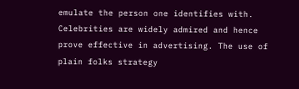emulate the person one identifies with. Celebrities are widely admired and hence prove effective in advertising. The use of plain folks strategy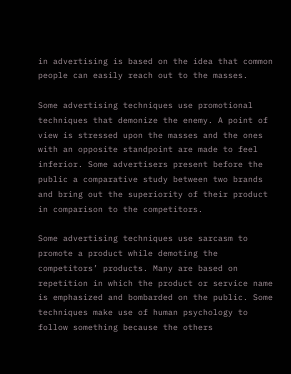in advertising is based on the idea that common people can easily reach out to the masses.

Some advertising techniques use promotional techniques that demonize the enemy. A point of view is stressed upon the masses and the ones with an opposite standpoint are made to feel inferior. Some advertisers present before the public a comparative study between two brands and bring out the superiority of their product in comparison to the competitors.

Some advertising techniques use sarcasm to promote a product while demoting the competitors’ products. Many are based on repetition in which the product or service name is emphasized and bombarded on the public. Some techniques make use of human psychology to follow something because the others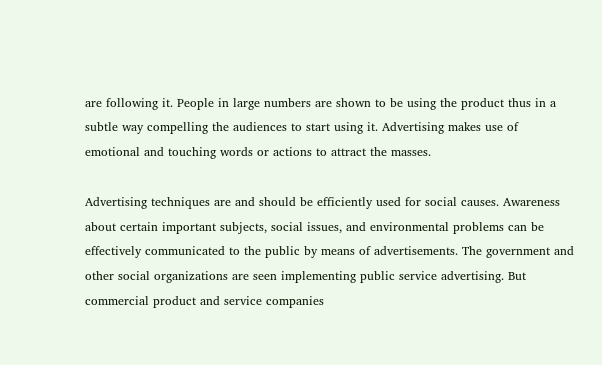are following it. People in large numbers are shown to be using the product thus in a subtle way compelling the audiences to start using it. Advertising makes use of emotional and touching words or actions to attract the masses.

Advertising techniques are and should be efficiently used for social causes. Awareness about certain important subjects, social issues, and environmental problems can be effectively communicated to the public by means of advertisements. The government and other social organizations are seen implementing public service advertising. But commercial product and service companies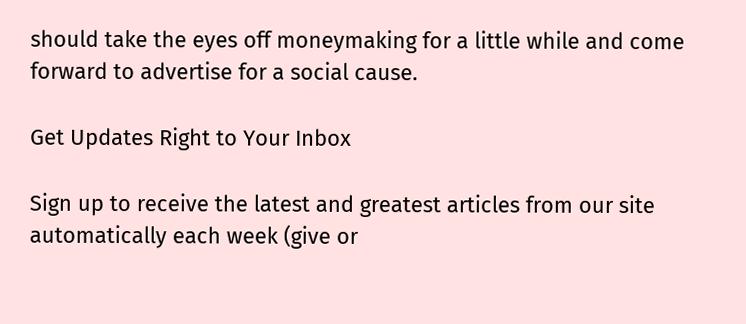should take the eyes off moneymaking for a little while and come forward to advertise for a social cause.

Get Updates Right to Your Inbox

Sign up to receive the latest and greatest articles from our site automatically each week (give or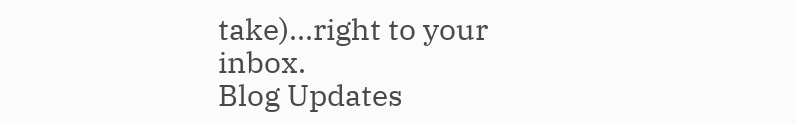take)...right to your inbox.
Blog Updates